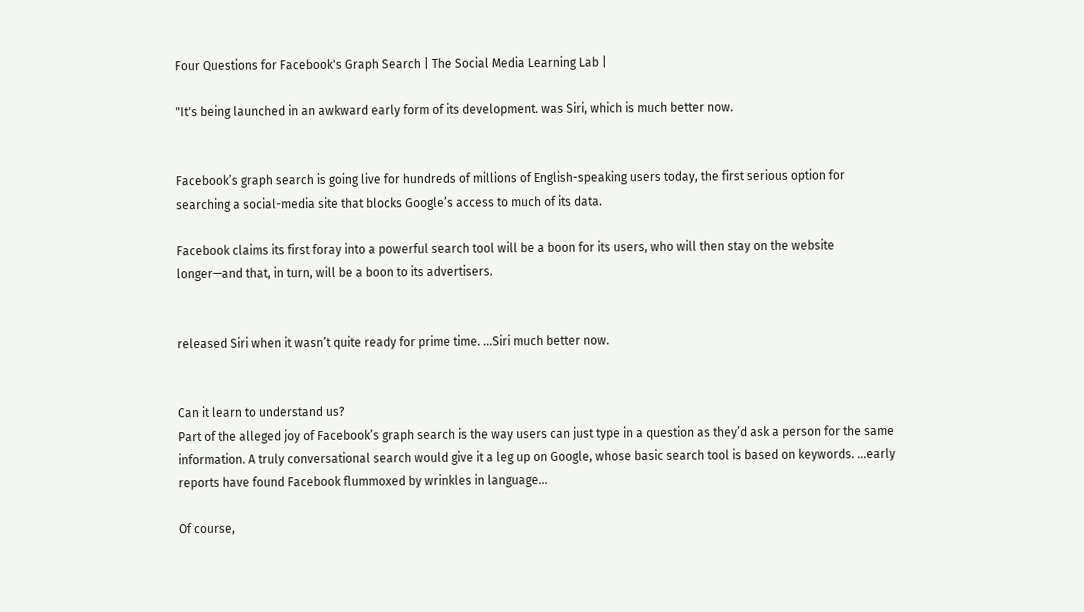Four Questions for Facebook's Graph Search | The Social Media Learning Lab |

"It's being launched in an awkward early form of its development. was Siri, which is much better now.


Facebook’s graph search is going live for hundreds of millions of English-speaking users today, the first serious option for searching a social-media site that blocks Google’s access to much of its data.

Facebook claims its first foray into a powerful search tool will be a boon for its users, who will then stay on the website longer—and that, in turn, will be a boon to its advertisers.


released Siri when it wasn’t quite ready for prime time. ...Siri much better now.


Can it learn to understand us?
Part of the alleged joy of Facebook’s graph search is the way users can just type in a question as they’d ask a person for the same information. A truly conversational search would give it a leg up on Google, whose basic search tool is based on keywords. ...early reports have found Facebook flummoxed by wrinkles in language...

Of course,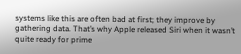systems like this are often bad at first; they improve by gathering data. That’s why Apple released Siri when it wasn’t quite ready for prime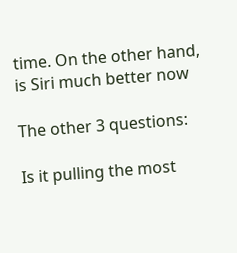time. On the other hand, is Siri much better now

The other 3 questions:

Is it pulling the most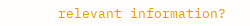relevant information?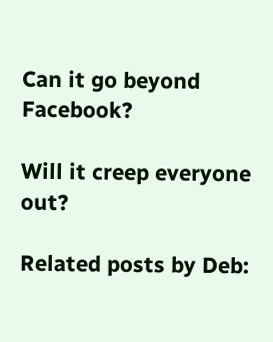Can it go beyond Facebook?

Will it creep everyone out?

Related posts by Deb: